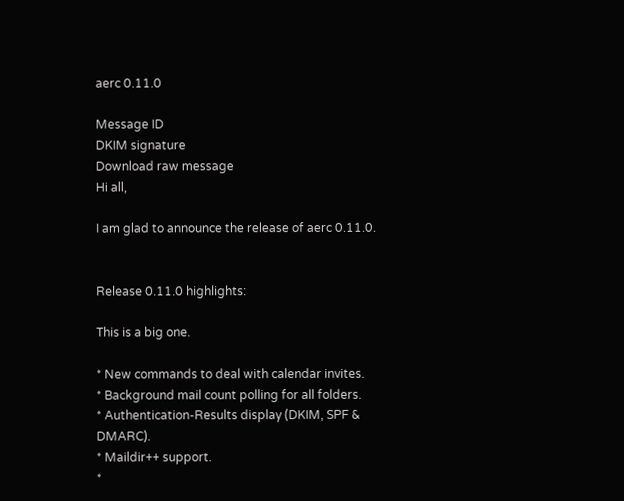aerc 0.11.0

Message ID
DKIM signature
Download raw message
Hi all,

I am glad to announce the release of aerc 0.11.0.


Release 0.11.0 highlights:

This is a big one.

* New commands to deal with calendar invites.
* Background mail count polling for all folders.
* Authentication-Results display (DKIM, SPF & DMARC).
* Maildir++ support.
*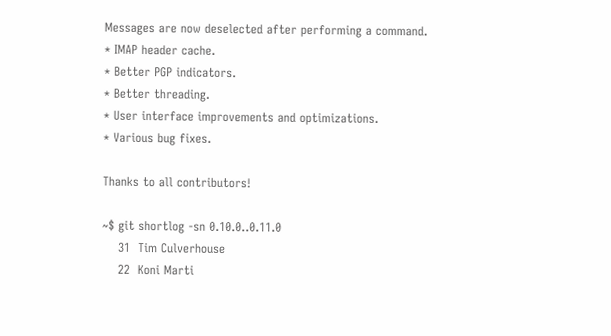Messages are now deselected after performing a command.
* IMAP header cache.
* Better PGP indicators.
* Better threading.
* User interface improvements and optimizations.
* Various bug fixes.

Thanks to all contributors!

~$ git shortlog -sn 0.10.0..0.11.0
    31  Tim Culverhouse
    22  Koni Marti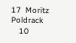17  Moritz Poldrack
    10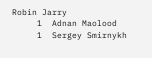Robin Jarry
     1  Adnan Maolood
     1  Sergey Smirnykh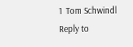1  Tom Schwindl
Reply to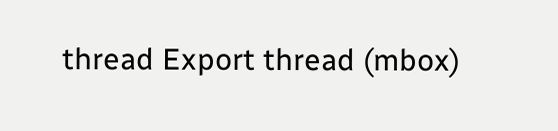thread Export thread (mbox)